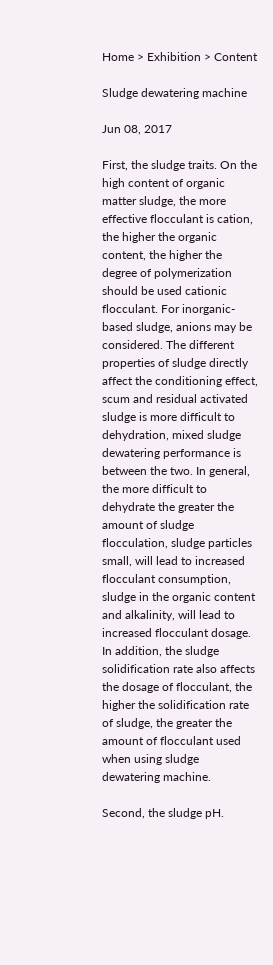Home > Exhibition > Content

Sludge dewatering machine

Jun 08, 2017

First, the sludge traits. On the high content of organic matter sludge, the more effective flocculant is cation, the higher the organic content, the higher the degree of polymerization should be used cationic flocculant. For inorganic-based sludge, anions may be considered. The different properties of sludge directly affect the conditioning effect, scum and residual activated sludge is more difficult to dehydration, mixed sludge dewatering performance is between the two. In general, the more difficult to dehydrate the greater the amount of sludge flocculation, sludge particles small, will lead to increased flocculant consumption, sludge in the organic content and alkalinity, will lead to increased flocculant dosage. In addition, the sludge solidification rate also affects the dosage of flocculant, the higher the solidification rate of sludge, the greater the amount of flocculant used when using sludge dewatering machine.

Second, the sludge pH.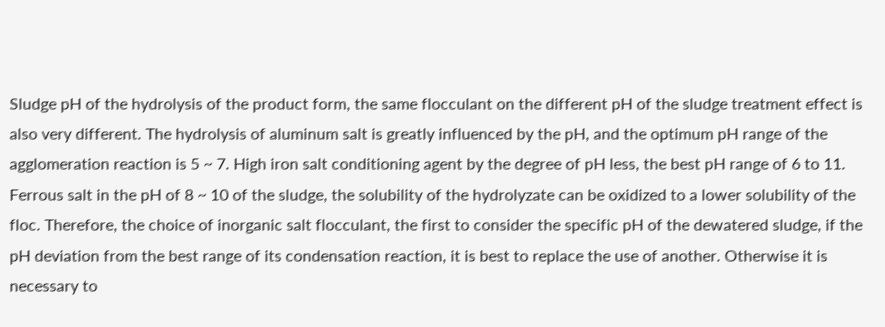Sludge pH of the hydrolysis of the product form, the same flocculant on the different pH of the sludge treatment effect is also very different. The hydrolysis of aluminum salt is greatly influenced by the pH, and the optimum pH range of the agglomeration reaction is 5 ~ 7. High iron salt conditioning agent by the degree of pH less, the best pH range of 6 to 11. Ferrous salt in the pH of 8 ~ 10 of the sludge, the solubility of the hydrolyzate can be oxidized to a lower solubility of the floc. Therefore, the choice of inorganic salt flocculant, the first to consider the specific pH of the dewatered sludge, if the pH deviation from the best range of its condensation reaction, it is best to replace the use of another. Otherwise it is necessary to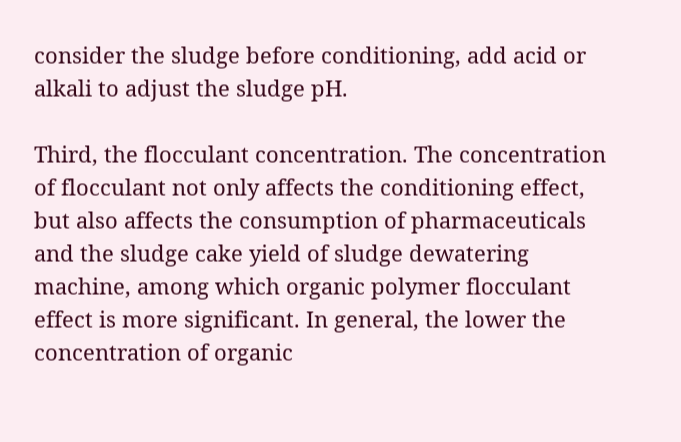consider the sludge before conditioning, add acid or alkali to adjust the sludge pH.

Third, the flocculant concentration. The concentration of flocculant not only affects the conditioning effect, but also affects the consumption of pharmaceuticals and the sludge cake yield of sludge dewatering machine, among which organic polymer flocculant effect is more significant. In general, the lower the concentration of organic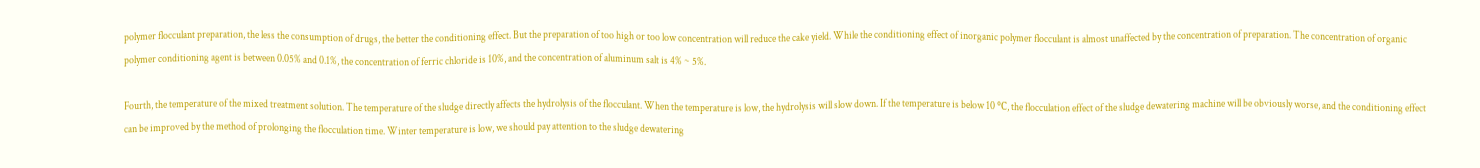polymer flocculant preparation, the less the consumption of drugs, the better the conditioning effect. But the preparation of too high or too low concentration will reduce the cake yield. While the conditioning effect of inorganic polymer flocculant is almost unaffected by the concentration of preparation. The concentration of organic polymer conditioning agent is between 0.05% and 0.1%, the concentration of ferric chloride is 10%, and the concentration of aluminum salt is 4% ~ 5%.

Fourth, the temperature of the mixed treatment solution. The temperature of the sludge directly affects the hydrolysis of the flocculant. When the temperature is low, the hydrolysis will slow down. If the temperature is below 10 ℃, the flocculation effect of the sludge dewatering machine will be obviously worse, and the conditioning effect can be improved by the method of prolonging the flocculation time. Winter temperature is low, we should pay attention to the sludge dewatering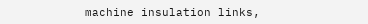machine insulation links,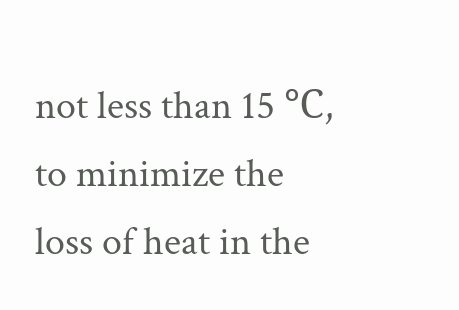not less than 15 ℃, to minimize the loss of heat in the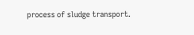process of sludge transport.